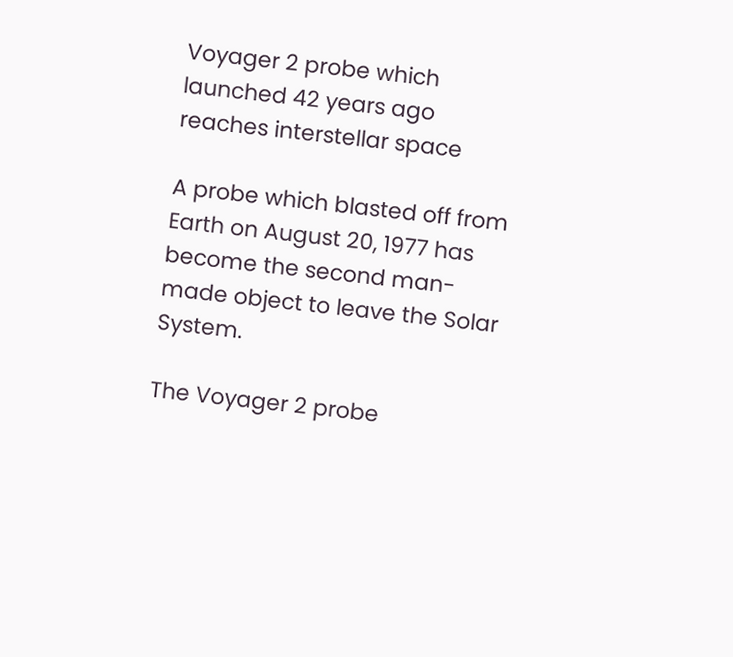Voyager 2 probe which launched 42 years ago reaches interstellar space

A probe which blasted off from Earth on August 20, 1977 has become the second man-made object to leave the Solar System.

The Voyager 2 probe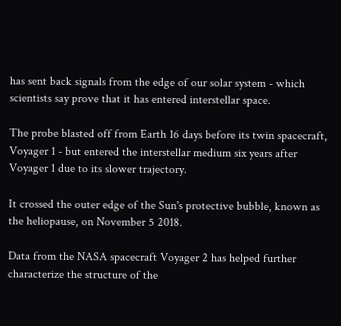has sent back signals from the edge of our solar system - which scientists say prove that it has entered interstellar space.

The probe blasted off from Earth 16 days before its twin spacecraft, Voyager 1 - but entered the interstellar medium six years after Voyager 1 due to its slower trajectory.

It crossed the outer edge of the Sun's protective bubble, known as the heliopause, on November 5 2018.

Data from the NASA spacecraft Voyager 2 has helped further characterize the structure of the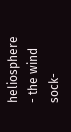heliosphere - the wind sock-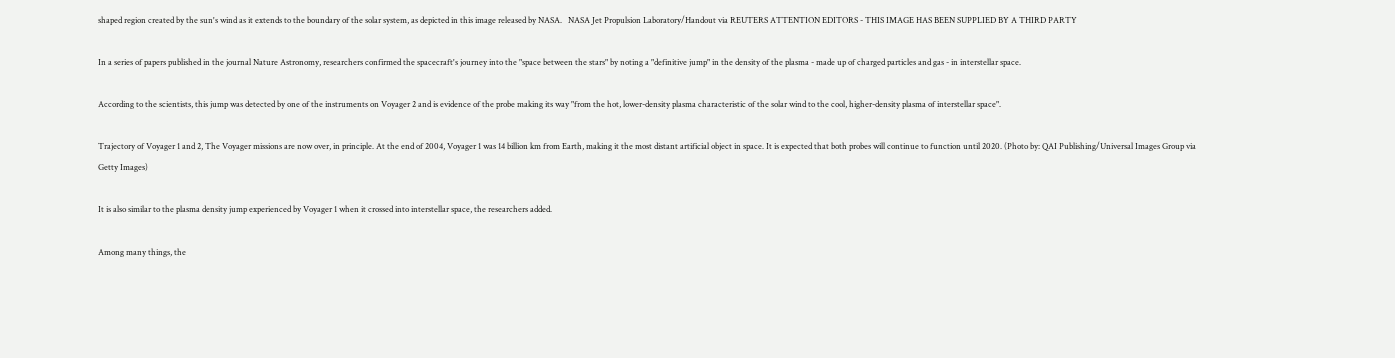shaped region created by the sun's wind as it extends to the boundary of the solar system, as depicted in this image released by NASA.   NASA Jet Propulsion Laboratory/Handout via REUTERS ATTENTION EDITORS - THIS IMAGE HAS BEEN SUPPLIED BY A THIRD PARTY

In a series of papers published in the journal Nature Astronomy, researchers confirmed the spacecraft's journey into the "space between the stars" by noting a "definitive jump" in the density of the plasma - made up of charged particles and gas - in interstellar space.

According to the scientists, this jump was detected by one of the instruments on Voyager 2 and is evidence of the probe making its way "from the hot, lower-density plasma characteristic of the solar wind to the cool, higher-density plasma of interstellar space".

Trajectory of Voyager 1 and 2, The Voyager missions are now over, in principle. At the end of 2004, Voyager 1 was 14 billion km from Earth, making it the most distant artificial object in space. It is expected that both probes will continue to function until 2020. (Photo by: QAI Publishing/Universal Images Group via Getty Images)

It is also similar to the plasma density jump experienced by Voyager 1 when it crossed into interstellar space, the researchers added.

Among many things, the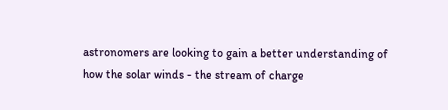astronomers are looking to gain a better understanding of how the solar winds - the stream of charge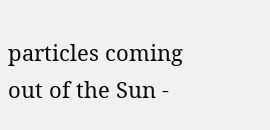particles coming out of the Sun -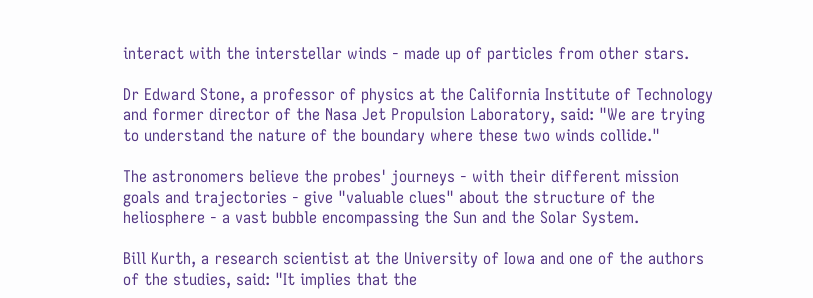interact with the interstellar winds - made up of particles from other stars.

Dr Edward Stone, a professor of physics at the California Institute of Technology and former director of the Nasa Jet Propulsion Laboratory, said: "We are trying to understand the nature of the boundary where these two winds collide."

The astronomers believe the probes' journeys - with their different mission goals and trajectories - give "valuable clues" about the structure of the heliosphere - a vast bubble encompassing the Sun and the Solar System.

Bill Kurth, a research scientist at the University of Iowa and one of the authors of the studies, said: "It implies that the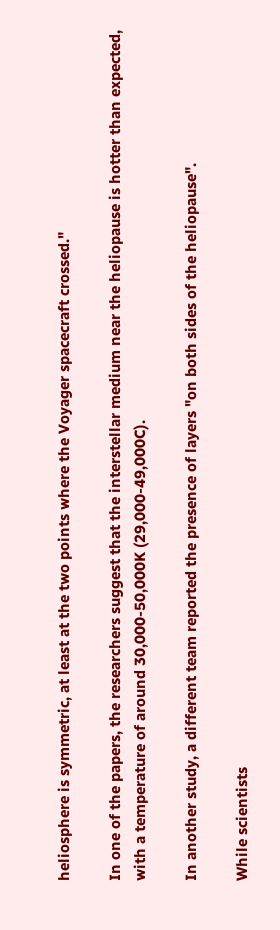heliosphere is symmetric, at least at the two points where the Voyager spacecraft crossed."

In one of the papers, the researchers suggest that the interstellar medium near the heliopause is hotter than expected, with a temperature of around 30,000-50,000K (29,000-49,000C).

In another study, a different team reported the presence of layers "on both sides of the heliopause".

While scientists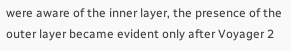were aware of the inner layer, the presence of the outer layer became evident only after Voyager 2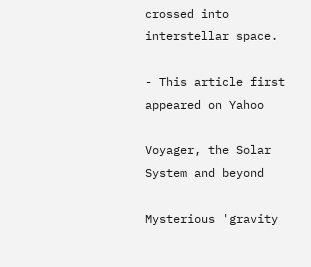crossed into interstellar space.

- This article first appeared on Yahoo

Voyager, the Solar System and beyond

Mysterious 'gravity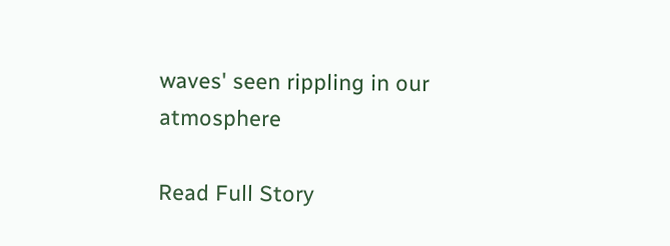waves' seen rippling in our atmosphere

Read Full Story